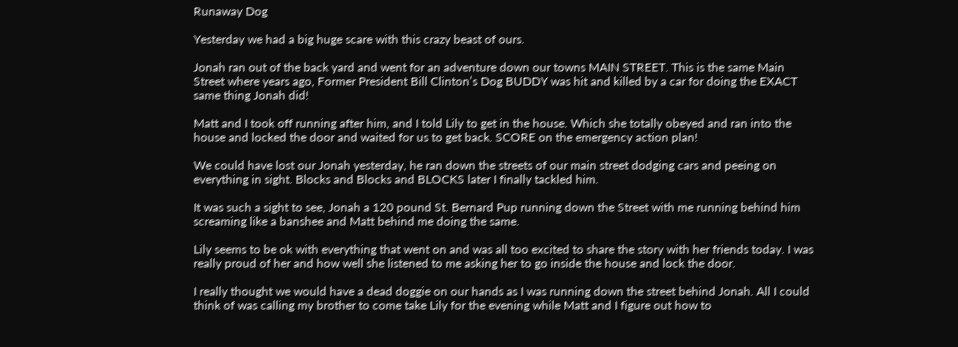Runaway Dog

Yesterday we had a big huge scare with this crazy beast of ours.

Jonah ran out of the back yard and went for an adventure down our towns MAIN STREET. This is the same Main Street where years ago, Former President Bill Clinton’s Dog BUDDY was hit and killed by a car for doing the EXACT same thing Jonah did!

Matt and I took off running after him, and I told Lily to get in the house. Which she totally obeyed and ran into the house and locked the door and waited for us to get back. SCORE on the emergency action plan!

We could have lost our Jonah yesterday, he ran down the streets of our main street dodging cars and peeing on everything in sight. Blocks and Blocks and BLOCKS later I finally tackled him.

It was such a sight to see, Jonah a 120 pound St. Bernard Pup running down the Street with me running behind him screaming like a banshee and Matt behind me doing the same.

Lily seems to be ok with everything that went on and was all too excited to share the story with her friends today. I was really proud of her and how well she listened to me asking her to go inside the house and lock the door.

I really thought we would have a dead doggie on our hands as I was running down the street behind Jonah. All I could think of was calling my brother to come take Lily for the evening while Matt and I figure out how to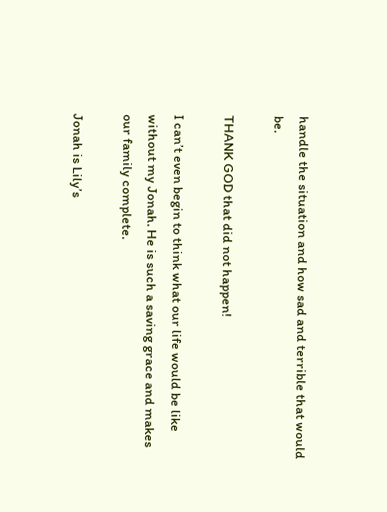handle the situation and how sad and terrible that would be.

THANK GOD that did not happen!

I can’t even begin to think what our life would be like without my Jonah. He is such a saving grace and makes our family complete.

Jonah is Lily’s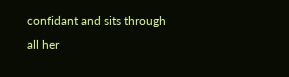confidant and sits through all her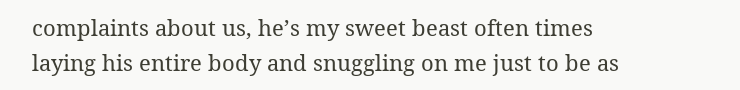complaints about us, he’s my sweet beast often times laying his entire body and snuggling on me just to be as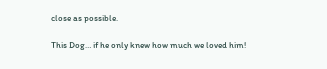close as possible.

This Dog… if he only knew how much we loved him!